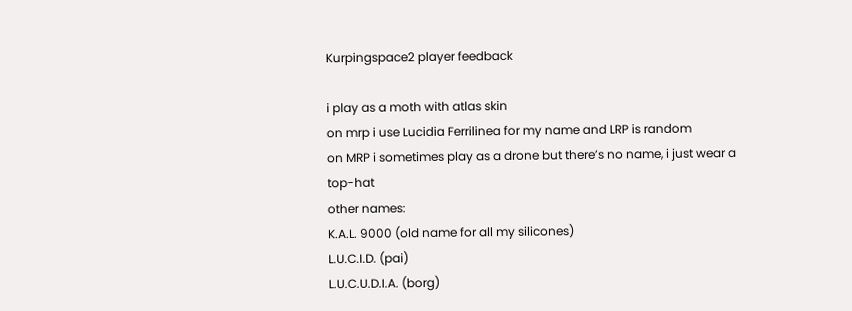Kurpingspace2 player feedback

i play as a moth with atlas skin
on mrp i use Lucidia Ferrilinea for my name and LRP is random
on MRP i sometimes play as a drone but there’s no name, i just wear a top-hat
other names:
K.A.L. 9000 (old name for all my silicones)
L.U.C.I.D. (pai)
L.U.C.U.D.I.A. (borg)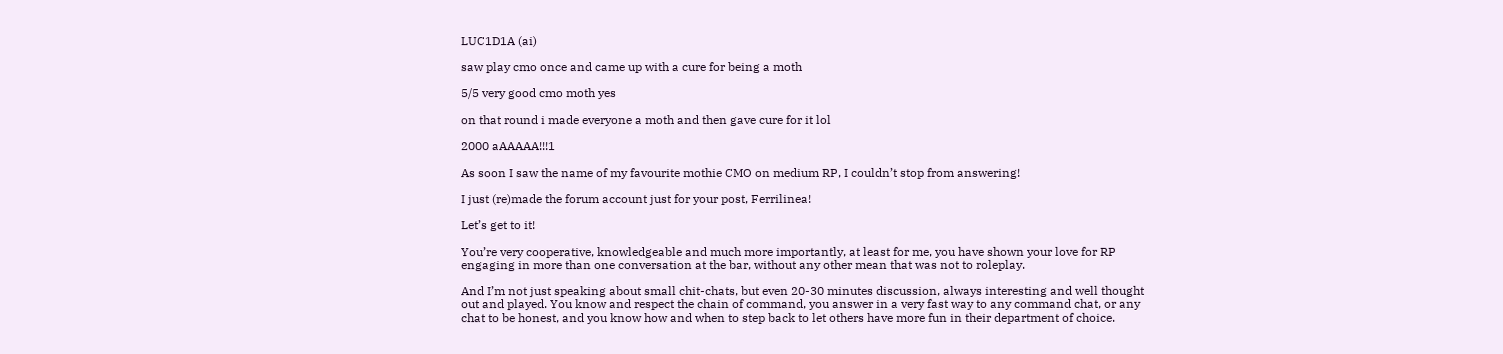LUC1D1A (ai)

saw play cmo once and came up with a cure for being a moth

5/5 very good cmo moth yes

on that round i made everyone a moth and then gave cure for it lol

2000 aAAAAA!!!1

As soon I saw the name of my favourite mothie CMO on medium RP, I couldn’t stop from answering!

I just (re)made the forum account just for your post, Ferrilinea!

Let’s get to it!

You’re very cooperative, knowledgeable and much more importantly, at least for me, you have shown your love for RP engaging in more than one conversation at the bar, without any other mean that was not to roleplay.

And I’m not just speaking about small chit-chats, but even 20-30 minutes discussion, always interesting and well thought out and played. You know and respect the chain of command, you answer in a very fast way to any command chat, or any chat to be honest, and you know how and when to step back to let others have more fun in their department of choice.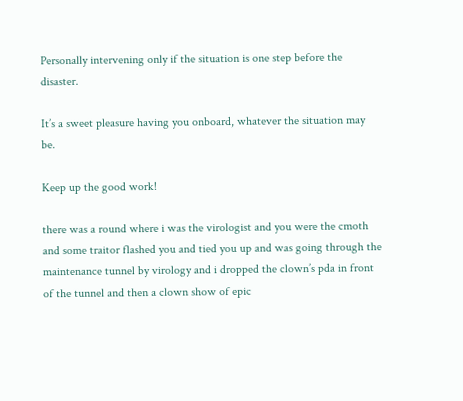Personally intervening only if the situation is one step before the disaster.

It’s a sweet pleasure having you onboard, whatever the situation may be.

Keep up the good work!

there was a round where i was the virologist and you were the cmoth and some traitor flashed you and tied you up and was going through the maintenance tunnel by virology and i dropped the clown’s pda in front of the tunnel and then a clown show of epic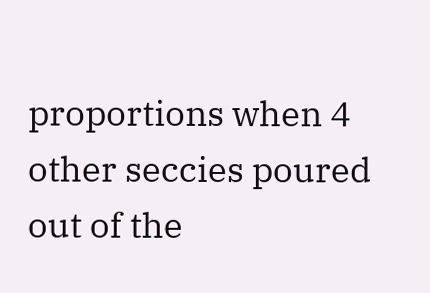proportions when 4 other seccies poured out of the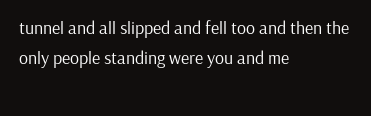tunnel and all slipped and fell too and then the only people standing were you and me